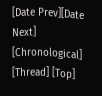[Date Prev][Date Next] [Chronological] [Thread] [Top]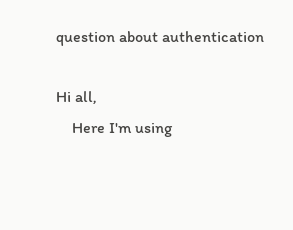question about authentication

Hi all,
    Here I'm using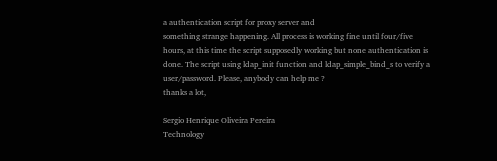a authentication script for proxy server and
something strange happening. All process is working fine until four/five
hours, at this time the script supposedly working but none authentication is
done. The script using ldap_init function and ldap_simple_bind_s to verify a
user/password. Please, anybody can help me ?
thanks a lot,

Sergio Henrique Oliveira Pereira
Technology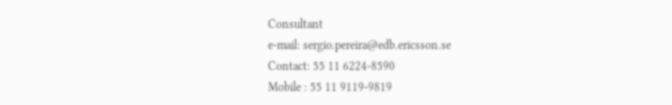Consultant
e-mail: sergio.pereira@edb.ericsson.se
Contact: 55 11 6224-8590
Mobile : 55 11 9119-9819